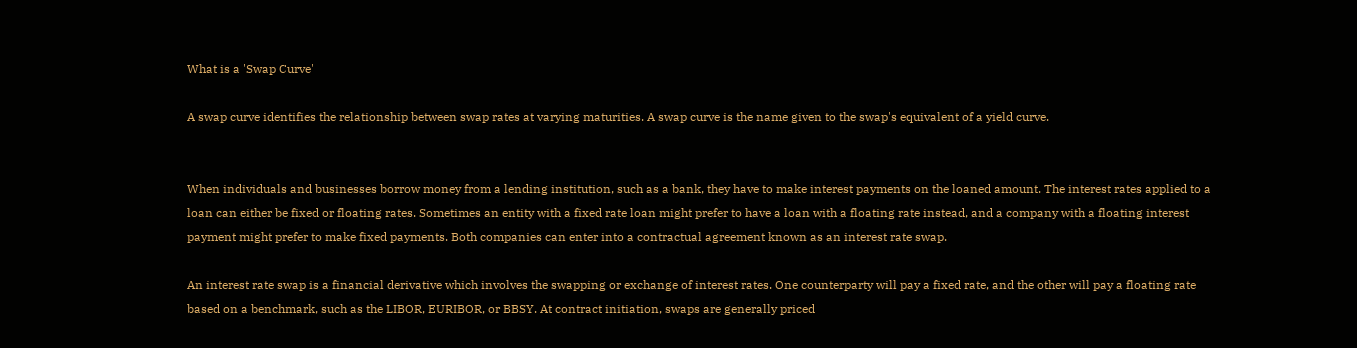What is a 'Swap Curve'

A swap curve identifies the relationship between swap rates at varying maturities. A swap curve is the name given to the swap's equivalent of a yield curve.


When individuals and businesses borrow money from a lending institution, such as a bank, they have to make interest payments on the loaned amount. The interest rates applied to a loan can either be fixed or floating rates. Sometimes an entity with a fixed rate loan might prefer to have a loan with a floating rate instead, and a company with a floating interest payment might prefer to make fixed payments. Both companies can enter into a contractual agreement known as an interest rate swap.

An interest rate swap is a financial derivative which involves the swapping or exchange of interest rates. One counterparty will pay a fixed rate, and the other will pay a floating rate based on a benchmark, such as the LIBOR, EURIBOR, or BBSY. At contract initiation, swaps are generally priced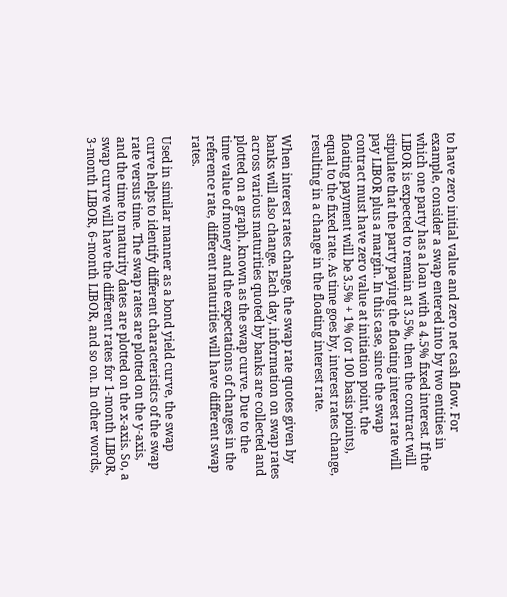to have zero initial value and zero net cash flow. For example, consider a swap entered into by two entities in which one party has a loan with a 4.5% fixed interest. If the LIBOR is expected to remain at 3.5%, then the contract will stipulate that the party paying the floating interest rate will pay LIBOR plus a margin. In this case, since the swap contract must have zero value at initiation point, the floating payment will be 3.5% + 1% (or 100 basis points), equal to the fixed rate. As time goes by, interest rates change, resulting in a change in the floating interest rate.

When interest rates change, the swap rate quotes given by banks will also change. Each day, information on swap rates across various maturities quoted by banks are collected and plotted on a graph, known as the swap curve. Due to the time value of money and the expectations of changes in the reference rate, different maturities will have different swap rates.

Used in similar manner as a bond yield curve, the swap curve helps to identify different characteristics of the swap rate versus time. The swap rates are plotted on the y-axis, and the time to maturity dates are plotted on the x-axis. So, a swap curve will have the different rates for 1-month LIBOR, 3-month LIBOR, 6-month LIBOR, and so on. In other words,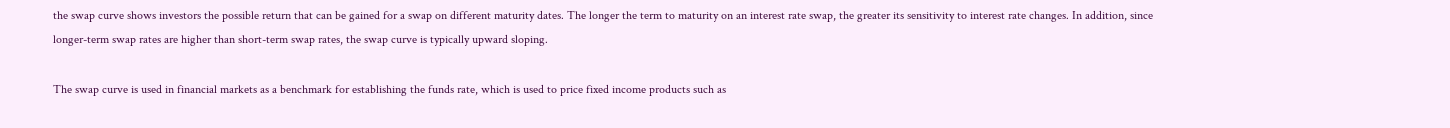the swap curve shows investors the possible return that can be gained for a swap on different maturity dates. The longer the term to maturity on an interest rate swap, the greater its sensitivity to interest rate changes. In addition, since longer-term swap rates are higher than short-term swap rates, the swap curve is typically upward sloping.

The swap curve is used in financial markets as a benchmark for establishing the funds rate, which is used to price fixed income products such as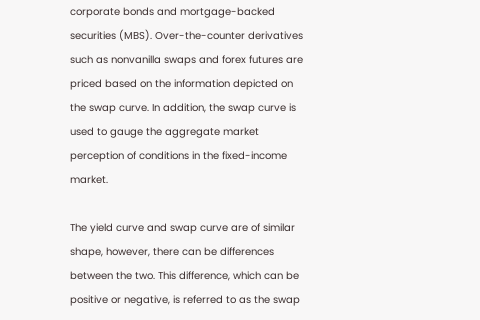corporate bonds and mortgage-backed securities (MBS). Over-the-counter derivatives such as nonvanilla swaps and forex futures are priced based on the information depicted on the swap curve. In addition, the swap curve is used to gauge the aggregate market perception of conditions in the fixed-income market.

The yield curve and swap curve are of similar shape, however, there can be differences between the two. This difference, which can be positive or negative, is referred to as the swap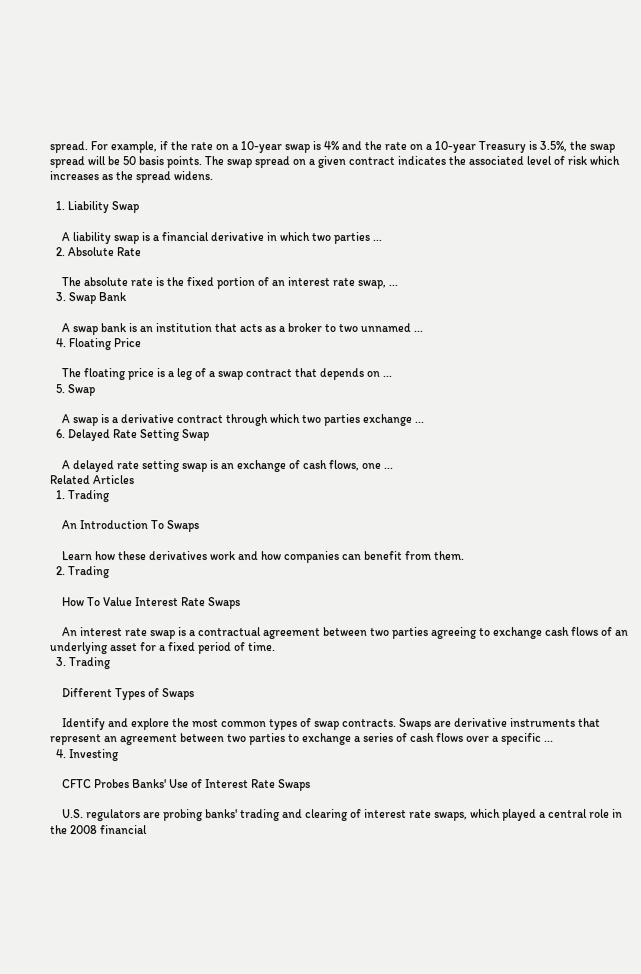spread. For example, if the rate on a 10-year swap is 4% and the rate on a 10-year Treasury is 3.5%, the swap spread will be 50 basis points. The swap spread on a given contract indicates the associated level of risk which increases as the spread widens.

  1. Liability Swap

    A liability swap is a financial derivative in which two parties ...
  2. Absolute Rate

    The absolute rate is the fixed portion of an interest rate swap, ...
  3. Swap Bank

    A swap bank is an institution that acts as a broker to two unnamed ...
  4. Floating Price

    The floating price is a leg of a swap contract that depends on ...
  5. Swap

    A swap is a derivative contract through which two parties exchange ...
  6. Delayed Rate Setting Swap

    A delayed rate setting swap is an exchange of cash flows, one ...
Related Articles
  1. Trading

    An Introduction To Swaps

    Learn how these derivatives work and how companies can benefit from them.
  2. Trading

    How To Value Interest Rate Swaps

    An interest rate swap is a contractual agreement between two parties agreeing to exchange cash flows of an underlying asset for a fixed period of time.
  3. Trading

    Different Types of Swaps

    Identify and explore the most common types of swap contracts. Swaps are derivative instruments that represent an agreement between two parties to exchange a series of cash flows over a specific ...
  4. Investing

    CFTC Probes Banks' Use of Interest Rate Swaps

    U.S. regulators are probing banks' trading and clearing of interest rate swaps, which played a central role in the 2008 financial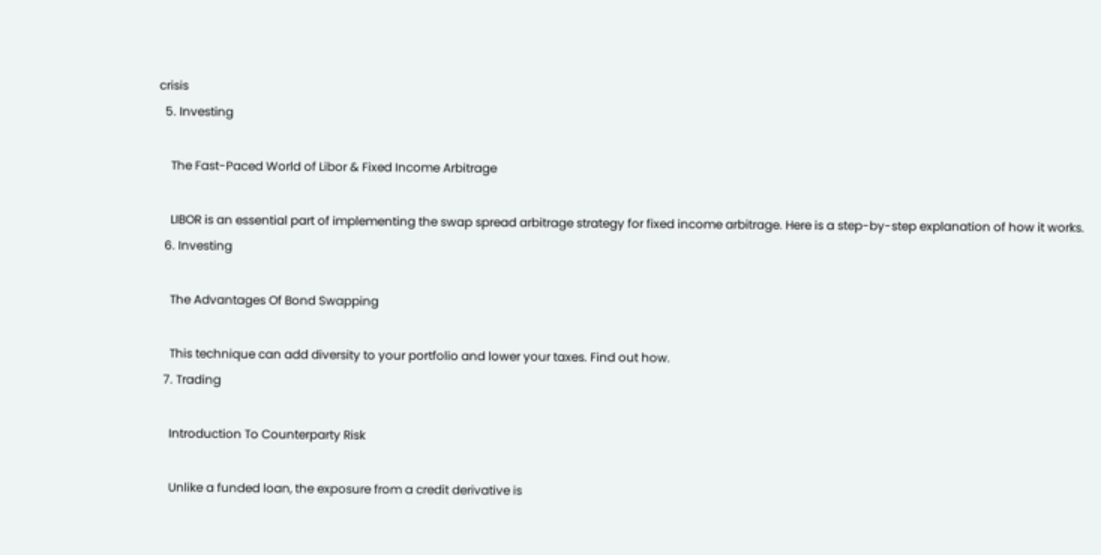crisis
  5. Investing

    The Fast-Paced World of Libor & Fixed Income Arbitrage

    LIBOR is an essential part of implementing the swap spread arbitrage strategy for fixed income arbitrage. Here is a step-by-step explanation of how it works.
  6. Investing

    The Advantages Of Bond Swapping

    This technique can add diversity to your portfolio and lower your taxes. Find out how.
  7. Trading

    Introduction To Counterparty Risk

    Unlike a funded loan, the exposure from a credit derivative is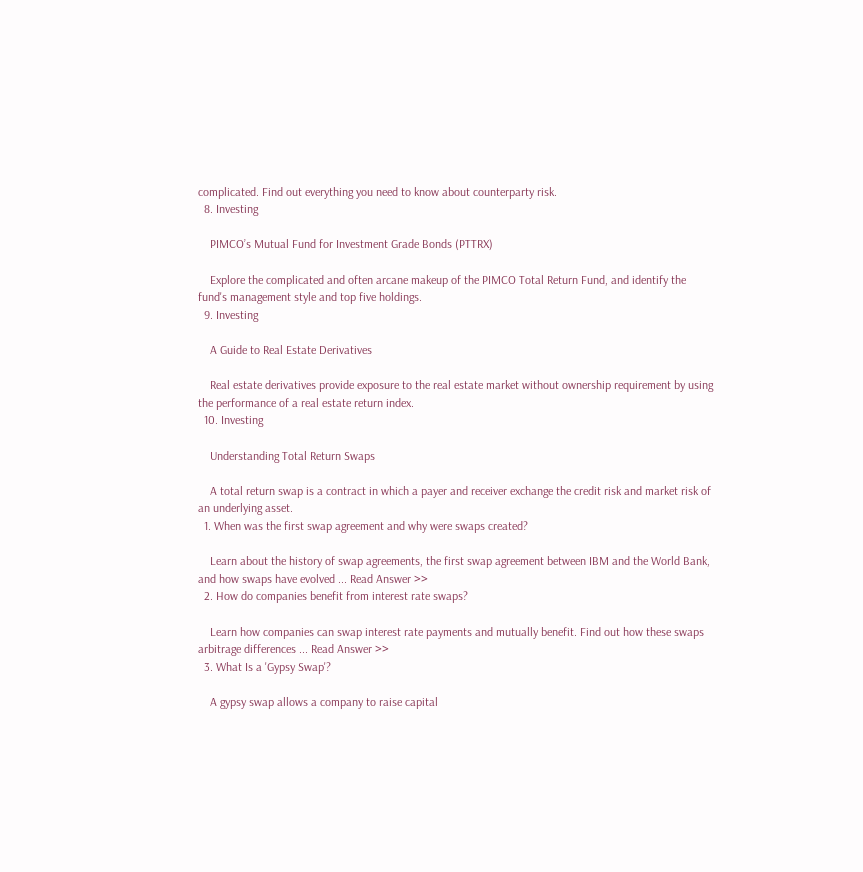complicated. Find out everything you need to know about counterparty risk.
  8. Investing

    PIMCO’s Mutual Fund for Investment Grade Bonds (PTTRX)

    Explore the complicated and often arcane makeup of the PIMCO Total Return Fund, and identify the fund's management style and top five holdings.
  9. Investing

    A Guide to Real Estate Derivatives

    Real estate derivatives provide exposure to the real estate market without ownership requirement by using the performance of a real estate return index.
  10. Investing

    Understanding Total Return Swaps

    A total return swap is a contract in which a payer and receiver exchange the credit risk and market risk of an underlying asset.
  1. When was the first swap agreement and why were swaps created?

    Learn about the history of swap agreements, the first swap agreement between IBM and the World Bank, and how swaps have evolved ... Read Answer >>
  2. How do companies benefit from interest rate swaps?

    Learn how companies can swap interest rate payments and mutually benefit. Find out how these swaps arbitrage differences ... Read Answer >>
  3. What Is a 'Gypsy Swap'?

    A gypsy swap allows a company to raise capital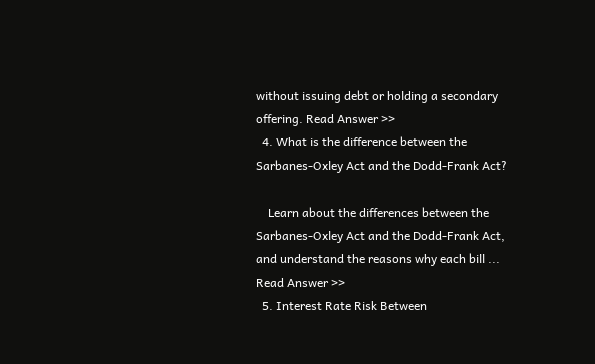without issuing debt or holding a secondary offering. Read Answer >>
  4. What is the difference between the Sarbanes-Oxley Act and the Dodd-Frank Act?

    Learn about the differences between the Sarbanes-Oxley Act and the Dodd-Frank Act, and understand the reasons why each bill ... Read Answer >>
  5. Interest Rate Risk Between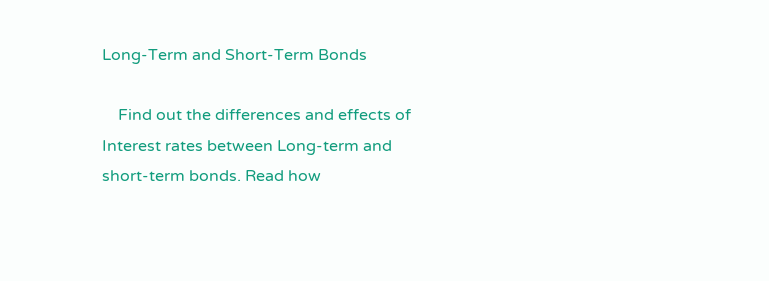Long-Term and Short-Term Bonds

    Find out the differences and effects of Interest rates between Long-term and short-term bonds. Read how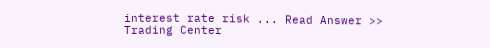interest rate risk ... Read Answer >>
Trading Center